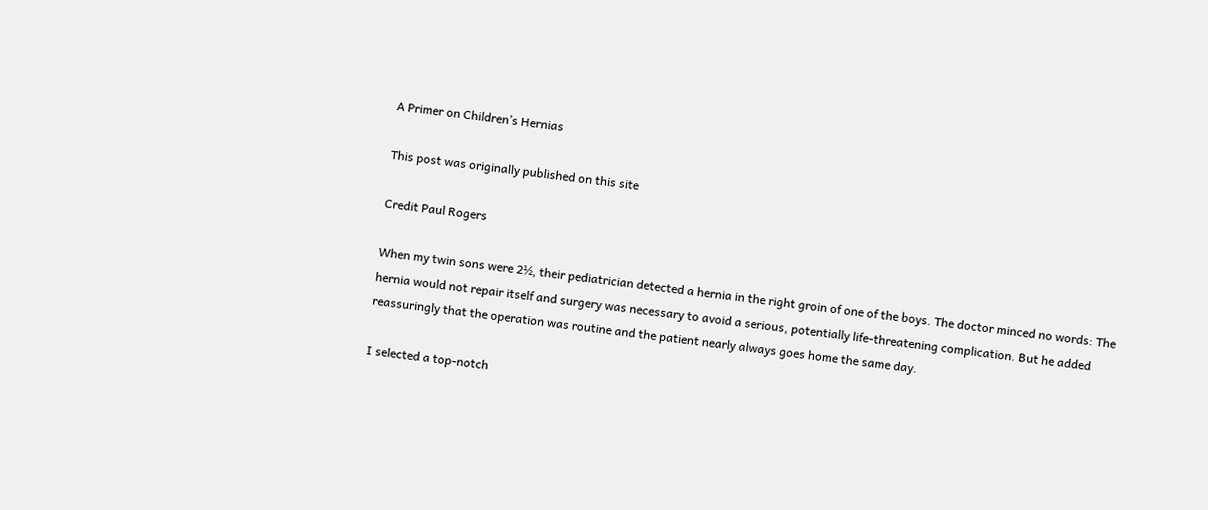A Primer on Children’s Hernias

This post was originally published on this site

Credit Paul Rogers

When my twin sons were 2½, their pediatrician detected a hernia in the right groin of one of the boys. The doctor minced no words: The hernia would not repair itself and surgery was necessary to avoid a serious, potentially life-threatening complication. But he added reassuringly that the operation was routine and the patient nearly always goes home the same day.

I selected a top-notch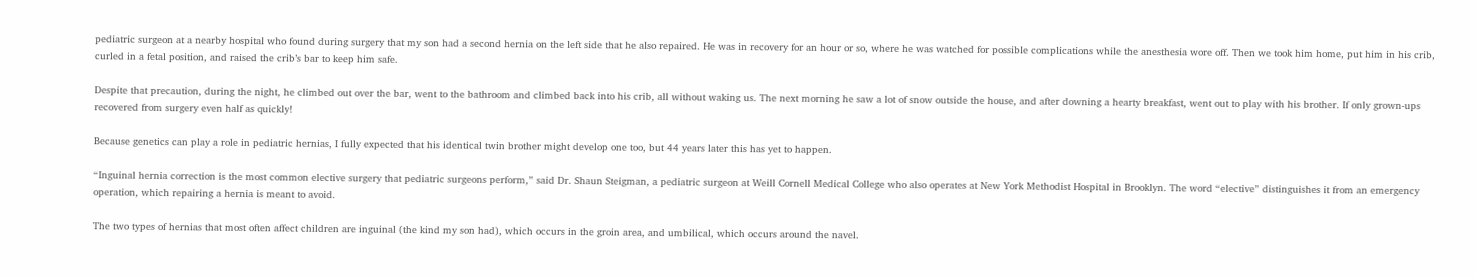pediatric surgeon at a nearby hospital who found during surgery that my son had a second hernia on the left side that he also repaired. He was in recovery for an hour or so, where he was watched for possible complications while the anesthesia wore off. Then we took him home, put him in his crib, curled in a fetal position, and raised the crib’s bar to keep him safe.

Despite that precaution, during the night, he climbed out over the bar, went to the bathroom and climbed back into his crib, all without waking us. The next morning he saw a lot of snow outside the house, and after downing a hearty breakfast, went out to play with his brother. If only grown-ups recovered from surgery even half as quickly!

Because genetics can play a role in pediatric hernias, I fully expected that his identical twin brother might develop one too, but 44 years later this has yet to happen.

“Inguinal hernia correction is the most common elective surgery that pediatric surgeons perform,” said Dr. Shaun Steigman, a pediatric surgeon at Weill Cornell Medical College who also operates at New York Methodist Hospital in Brooklyn. The word “elective” distinguishes it from an emergency operation, which repairing a hernia is meant to avoid.

The two types of hernias that most often affect children are inguinal (the kind my son had), which occurs in the groin area, and umbilical, which occurs around the navel.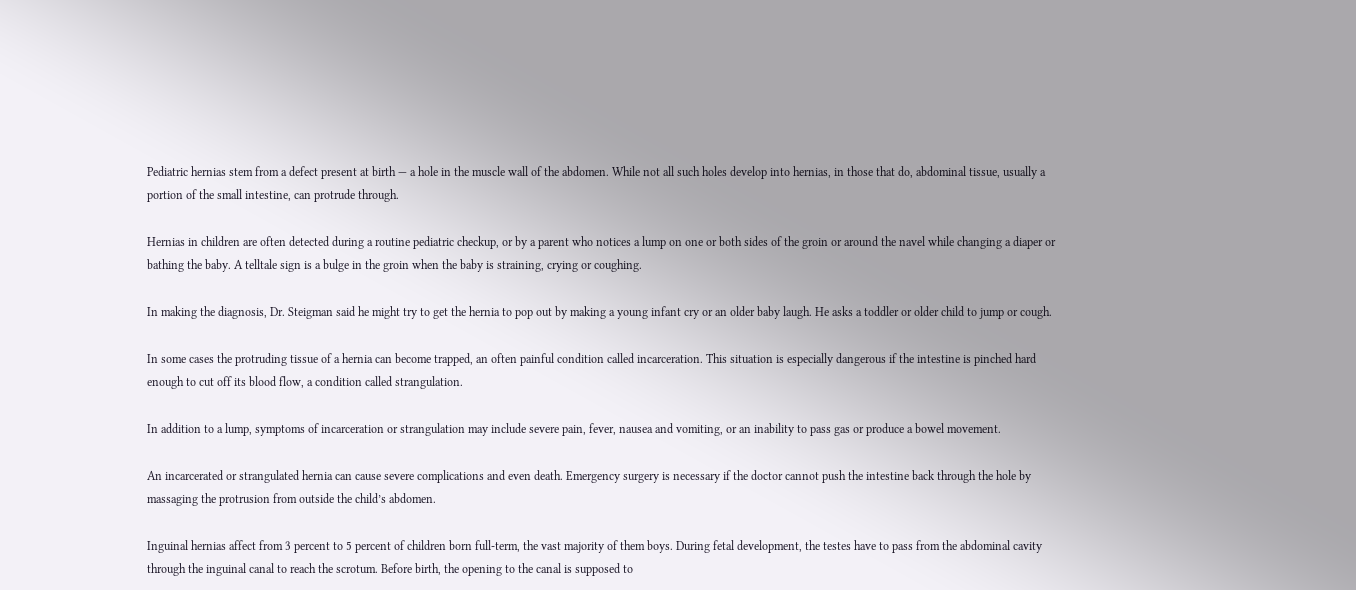Pediatric hernias stem from a defect present at birth — a hole in the muscle wall of the abdomen. While not all such holes develop into hernias, in those that do, abdominal tissue, usually a portion of the small intestine, can protrude through.

Hernias in children are often detected during a routine pediatric checkup, or by a parent who notices a lump on one or both sides of the groin or around the navel while changing a diaper or bathing the baby. A telltale sign is a bulge in the groin when the baby is straining, crying or coughing.

In making the diagnosis, Dr. Steigman said he might try to get the hernia to pop out by making a young infant cry or an older baby laugh. He asks a toddler or older child to jump or cough.

In some cases the protruding tissue of a hernia can become trapped, an often painful condition called incarceration. This situation is especially dangerous if the intestine is pinched hard enough to cut off its blood flow, a condition called strangulation.

In addition to a lump, symptoms of incarceration or strangulation may include severe pain, fever, nausea and vomiting, or an inability to pass gas or produce a bowel movement.

An incarcerated or strangulated hernia can cause severe complications and even death. Emergency surgery is necessary if the doctor cannot push the intestine back through the hole by massaging the protrusion from outside the child’s abdomen.

Inguinal hernias affect from 3 percent to 5 percent of children born full-term, the vast majority of them boys. During fetal development, the testes have to pass from the abdominal cavity through the inguinal canal to reach the scrotum. Before birth, the opening to the canal is supposed to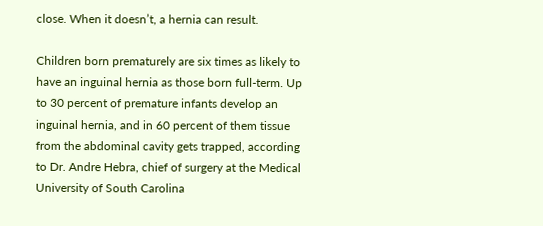close. When it doesn’t, a hernia can result.

Children born prematurely are six times as likely to have an inguinal hernia as those born full-term. Up to 30 percent of premature infants develop an inguinal hernia, and in 60 percent of them tissue from the abdominal cavity gets trapped, according to Dr. Andre Hebra, chief of surgery at the Medical University of South Carolina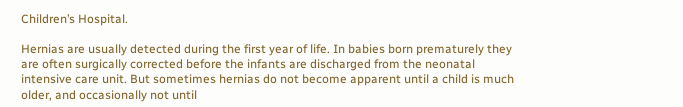Children’s Hospital.

Hernias are usually detected during the first year of life. In babies born prematurely they are often surgically corrected before the infants are discharged from the neonatal intensive care unit. But sometimes hernias do not become apparent until a child is much older, and occasionally not until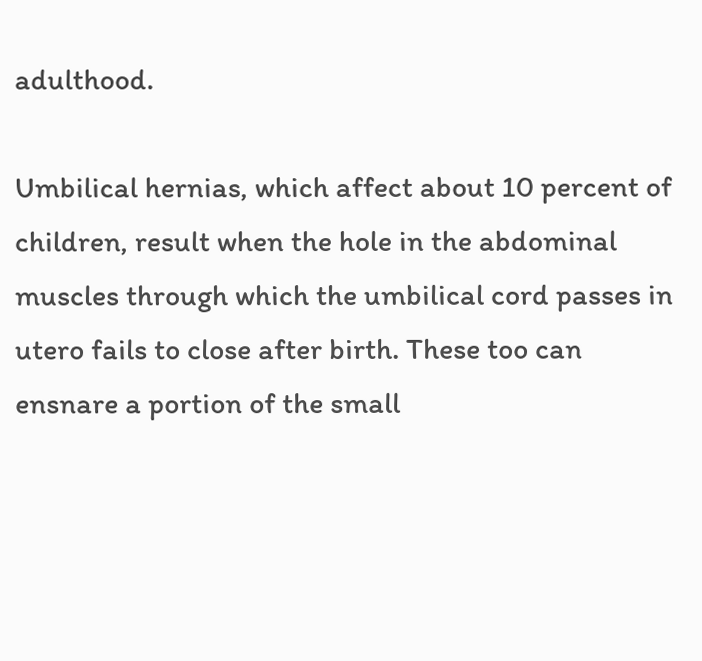adulthood.

Umbilical hernias, which affect about 10 percent of children, result when the hole in the abdominal muscles through which the umbilical cord passes in utero fails to close after birth. These too can ensnare a portion of the small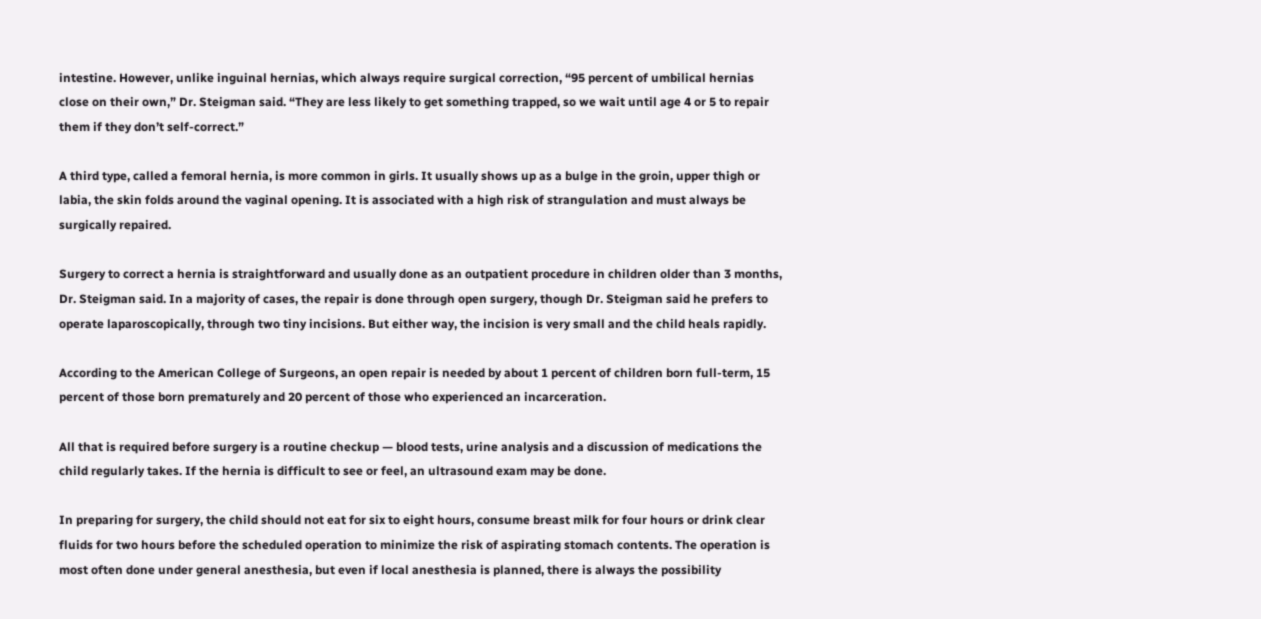intestine. However, unlike inguinal hernias, which always require surgical correction, “95 percent of umbilical hernias close on their own,” Dr. Steigman said. “They are less likely to get something trapped, so we wait until age 4 or 5 to repair them if they don’t self-correct.”

A third type, called a femoral hernia, is more common in girls. It usually shows up as a bulge in the groin, upper thigh or labia, the skin folds around the vaginal opening. It is associated with a high risk of strangulation and must always be surgically repaired.

Surgery to correct a hernia is straightforward and usually done as an outpatient procedure in children older than 3 months, Dr. Steigman said. In a majority of cases, the repair is done through open surgery, though Dr. Steigman said he prefers to operate laparoscopically, through two tiny incisions. But either way, the incision is very small and the child heals rapidly.

According to the American College of Surgeons, an open repair is needed by about 1 percent of children born full-term, 15 percent of those born prematurely and 20 percent of those who experienced an incarceration.

All that is required before surgery is a routine checkup — blood tests, urine analysis and a discussion of medications the child regularly takes. If the hernia is difficult to see or feel, an ultrasound exam may be done.

In preparing for surgery, the child should not eat for six to eight hours, consume breast milk for four hours or drink clear fluids for two hours before the scheduled operation to minimize the risk of aspirating stomach contents. The operation is most often done under general anesthesia, but even if local anesthesia is planned, there is always the possibility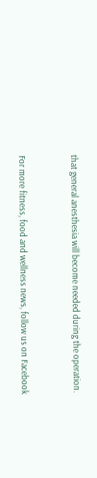that general anesthesia will become needed during the operation.


For more fitness, food and wellness news, follow us on Facebook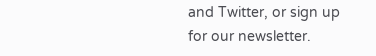and Twitter, or sign up for our newsletter.